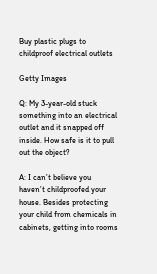Buy plastic plugs to childproof electrical outlets

Getty Images

Q: My 3-year-old stuck something into an electrical outlet and it snapped off inside. How safe is it to pull out the object?

A: I can’t believe you haven’t childproofed your house. Besides protecting your child from chemicals in cabinets, getting into rooms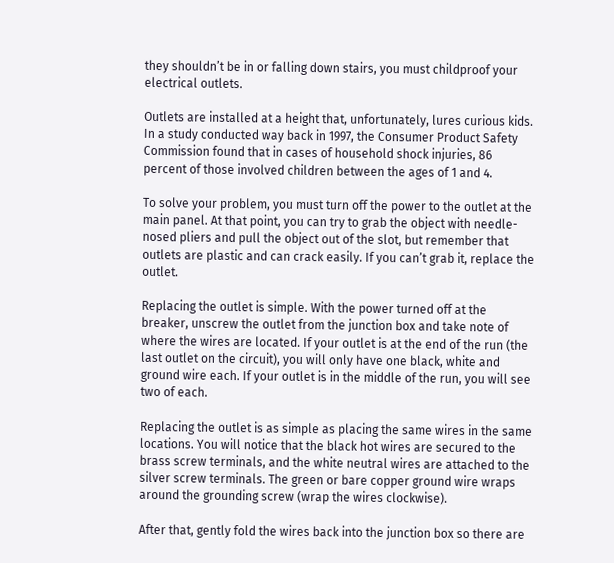they shouldn’t be in or falling down stairs, you must childproof your electrical outlets.

Outlets are installed at a height that, unfortunately, lures curious kids. In a study conducted way back in 1997, the Consumer Product Safety Commission found that in cases of household shock injuries, 86 percent of those involved children between the ages of 1 and 4.

To solve your problem, you must turn off the power to the outlet at the main panel. At that point, you can try to grab the object with needle-nosed pliers and pull the object out of the slot, but remember that outlets are plastic and can crack easily. If you can’t grab it, replace the outlet.

Replacing the outlet is simple. With the power turned off at the breaker, unscrew the outlet from the junction box and take note of where the wires are located. If your outlet is at the end of the run (the last outlet on the circuit), you will only have one black, white and ground wire each. If your outlet is in the middle of the run, you will see two of each.

Replacing the outlet is as simple as placing the same wires in the same locations. You will notice that the black hot wires are secured to the brass screw terminals, and the white neutral wires are attached to the silver screw terminals. The green or bare copper ground wire wraps around the grounding screw (wrap the wires clockwise).

After that, gently fold the wires back into the junction box so there are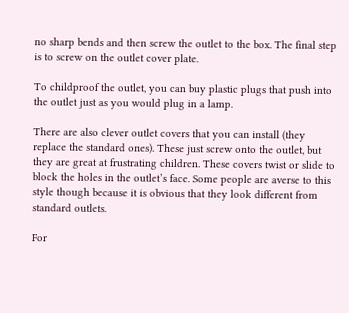no sharp bends and then screw the outlet to the box. The final step is to screw on the outlet cover plate.

To childproof the outlet, you can buy plastic plugs that push into the outlet just as you would plug in a lamp.

There are also clever outlet covers that you can install (they replace the standard ones). These just screw onto the outlet, but they are great at frustrating children. These covers twist or slide to block the holes in the outlet’s face. Some people are averse to this style though because it is obvious that they look different from standard outlets.

For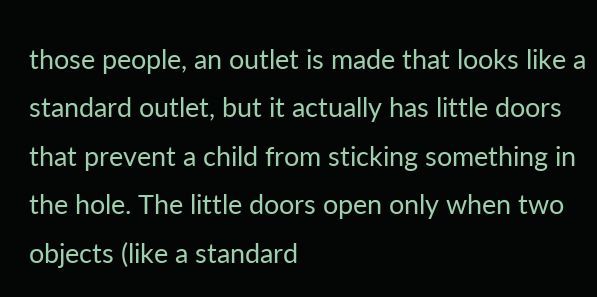those people, an outlet is made that looks like a standard outlet, but it actually has little doors that prevent a child from sticking something in the hole. The little doors open only when two objects (like a standard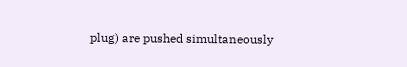plug) are pushed simultaneously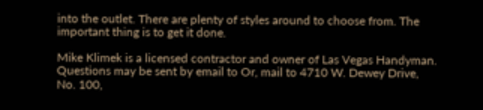into the outlet. There are plenty of styles around to choose from. The important thing is to get it done.

Mike Klimek is a licensed contractor and owner of Las Vegas Handyman. Questions may be sent by email to Or, mail to 4710 W. Dewey Drive, No. 100,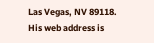Las Vegas, NV 89118. His web address is